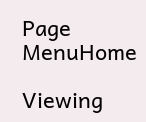Page MenuHome

Viewing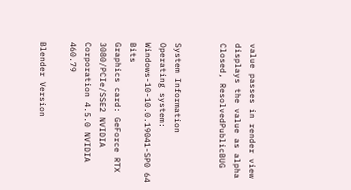value passes in render view displays the value as alpha
Closed, ResolvedPublicBUG


System Information
Operating system: Windows-10-10.0.19041-SP0 64 Bits
Graphics card: GeForce RTX 3080/PCIe/SSE2 NVIDIA Corporation 4.5.0 NVIDIA 460.79

Blender Version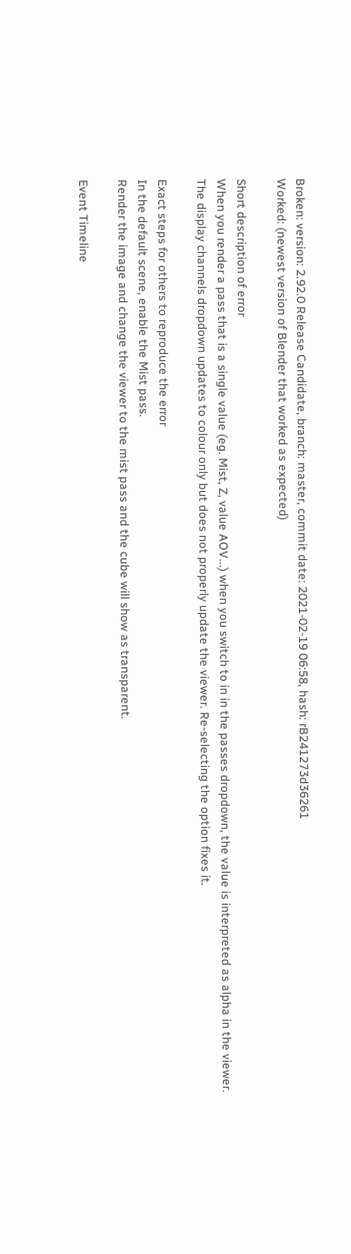Broken: version: 2.92.0 Release Candidate, branch: master, commit date: 2021-02-19 06:58, hash: rB241273d36261
Worked: (newest version of Blender that worked as expected)

Short description of error
When you render a pass that is a single value (eg. Mist, Z, value AOV...) when you switch to in in the passes dropdown, the value is interpreted as alpha in the viewer.
The display channels dropdown updates to colour only but does not properly update the viewer. Re-selecting the option fixes it.

Exact steps for others to reproduce the error
In the default scene, enable the Mist pass.
Render the image and change the viewer to the mist pass and the cube will show as transparent.

Event Timeline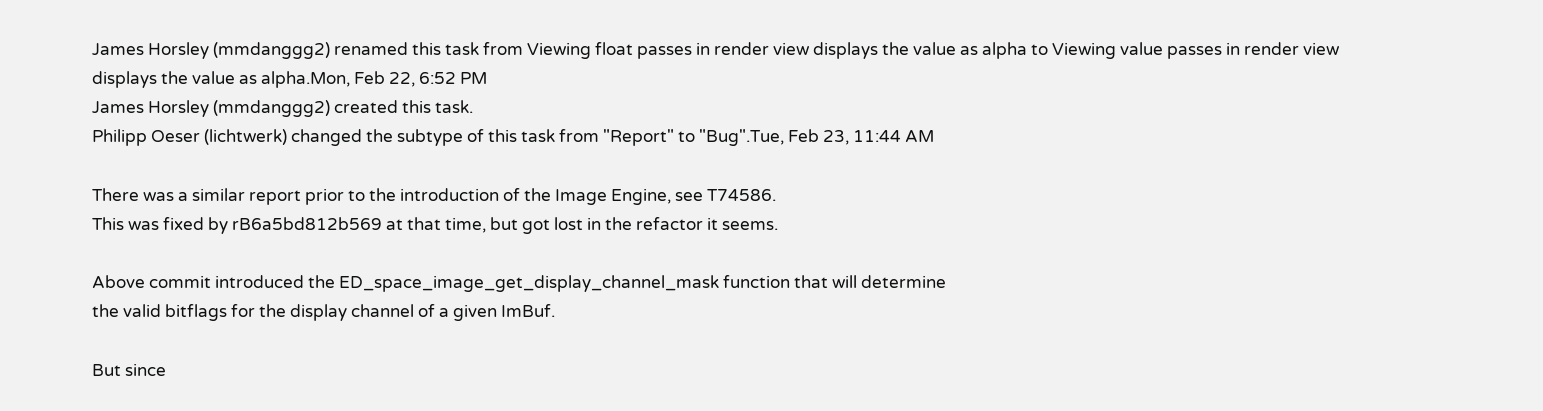James Horsley (mmdanggg2) renamed this task from Viewing float passes in render view displays the value as alpha to Viewing value passes in render view displays the value as alpha.Mon, Feb 22, 6:52 PM
James Horsley (mmdanggg2) created this task.
Philipp Oeser (lichtwerk) changed the subtype of this task from "Report" to "Bug".Tue, Feb 23, 11:44 AM

There was a similar report prior to the introduction of the Image Engine, see T74586.
This was fixed by rB6a5bd812b569 at that time, but got lost in the refactor it seems.

Above commit introduced the ED_space_image_get_display_channel_mask function that will determine
the valid bitflags for the display channel of a given ImBuf.

But since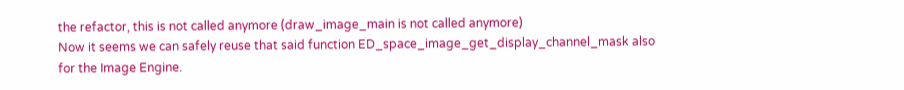the refactor, this is not called anymore (draw_image_main is not called anymore)
Now it seems we can safely reuse that said function ED_space_image_get_display_channel_mask also for the Image Engine.